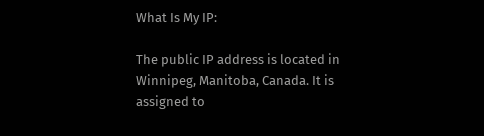What Is My IP:

The public IP address is located in Winnipeg, Manitoba, Canada. It is assigned to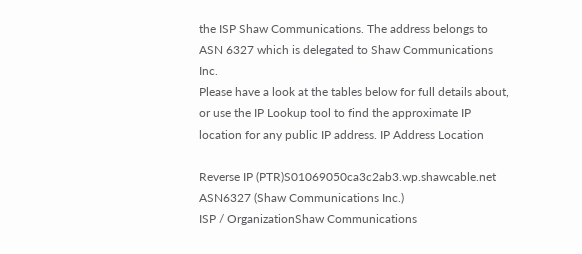the ISP Shaw Communications. The address belongs to ASN 6327 which is delegated to Shaw Communications Inc.
Please have a look at the tables below for full details about, or use the IP Lookup tool to find the approximate IP location for any public IP address. IP Address Location

Reverse IP (PTR)S01069050ca3c2ab3.wp.shawcable.net
ASN6327 (Shaw Communications Inc.)
ISP / OrganizationShaw Communications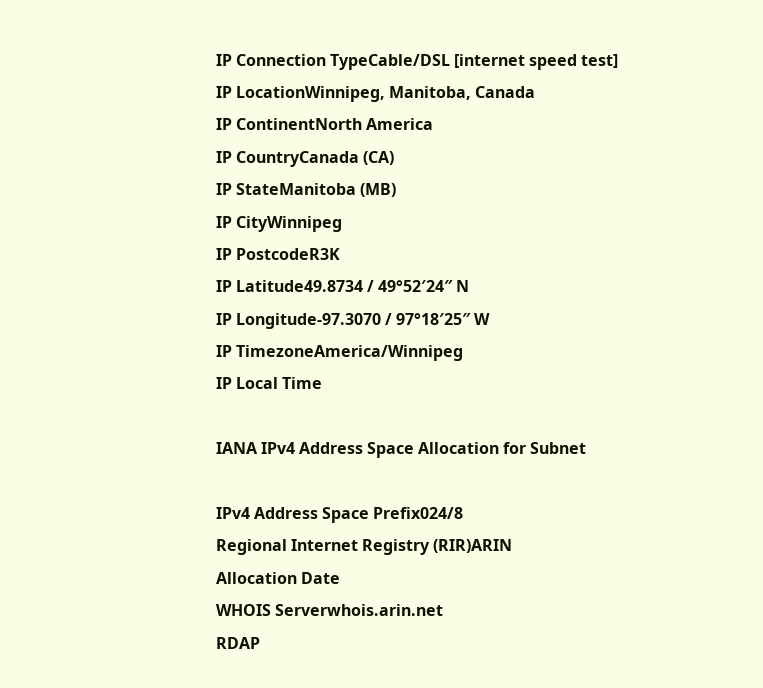IP Connection TypeCable/DSL [internet speed test]
IP LocationWinnipeg, Manitoba, Canada
IP ContinentNorth America
IP CountryCanada (CA)
IP StateManitoba (MB)
IP CityWinnipeg
IP PostcodeR3K
IP Latitude49.8734 / 49°52′24″ N
IP Longitude-97.3070 / 97°18′25″ W
IP TimezoneAmerica/Winnipeg
IP Local Time

IANA IPv4 Address Space Allocation for Subnet

IPv4 Address Space Prefix024/8
Regional Internet Registry (RIR)ARIN
Allocation Date
WHOIS Serverwhois.arin.net
RDAP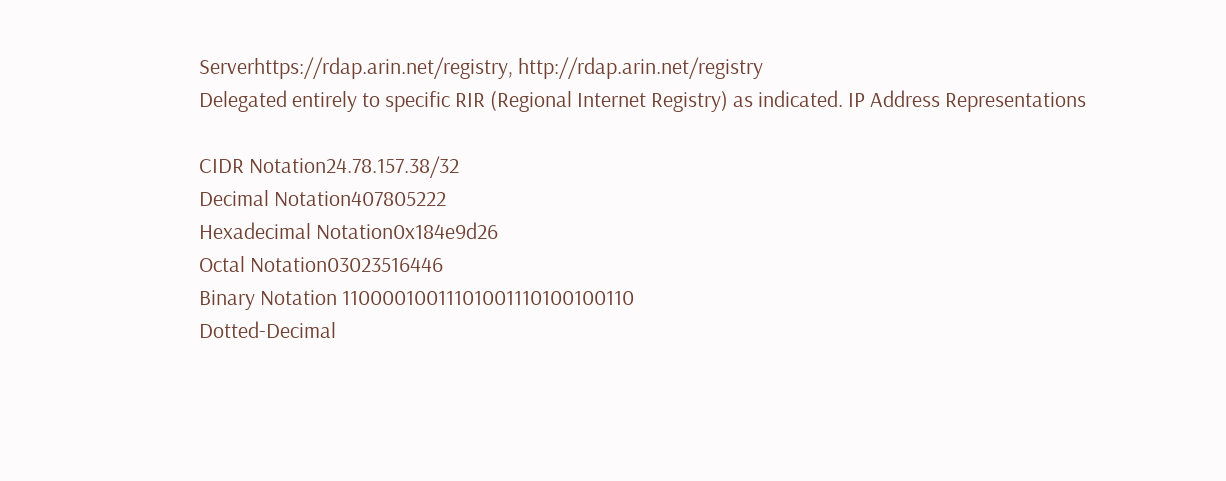Serverhttps://rdap.arin.net/registry, http://rdap.arin.net/registry
Delegated entirely to specific RIR (Regional Internet Registry) as indicated. IP Address Representations

CIDR Notation24.78.157.38/32
Decimal Notation407805222
Hexadecimal Notation0x184e9d26
Octal Notation03023516446
Binary Notation 11000010011101001110100100110
Dotted-Decimal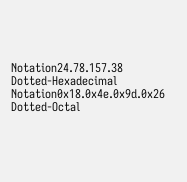Notation24.78.157.38
Dotted-Hexadecimal Notation0x18.0x4e.0x9d.0x26
Dotted-Octal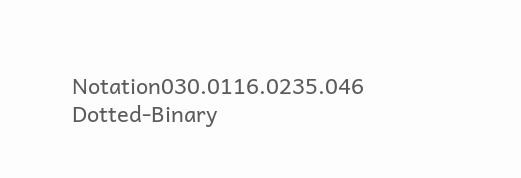Notation030.0116.0235.046
Dotted-Binary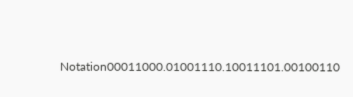Notation00011000.01001110.10011101.00100110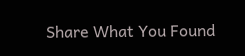Share What You Found